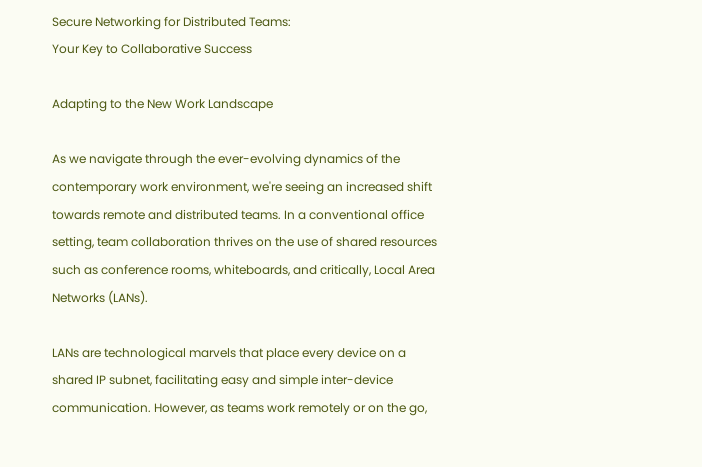Secure Networking for Distributed Teams:
Your Key to Collaborative Success

Adapting to the New Work Landscape

As we navigate through the ever-evolving dynamics of the contemporary work environment, we're seeing an increased shift towards remote and distributed teams. In a conventional office setting, team collaboration thrives on the use of shared resources such as conference rooms, whiteboards, and critically, Local Area Networks (LANs).

LANs are technological marvels that place every device on a shared IP subnet, facilitating easy and simple inter-device communication. However, as teams work remotely or on the go,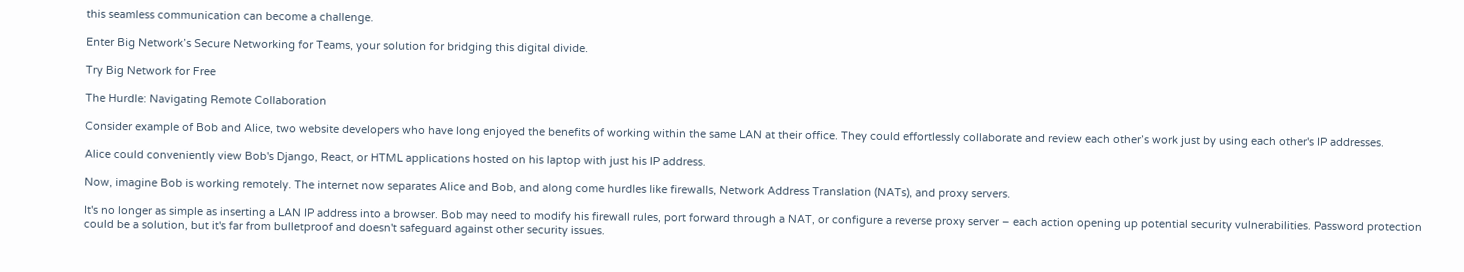this seamless communication can become a challenge.

Enter Big Network’s Secure Networking for Teams, your solution for bridging this digital divide.

Try Big Network for Free

The Hurdle: Navigating Remote Collaboration

Consider example of Bob and Alice, two website developers who have long enjoyed the benefits of working within the same LAN at their office. They could effortlessly collaborate and review each other’s work just by using each other's IP addresses.

Alice could conveniently view Bob's Django, React, or HTML applications hosted on his laptop with just his IP address.

Now, imagine Bob is working remotely. The internet now separates Alice and Bob, and along come hurdles like firewalls, Network Address Translation (NATs), and proxy servers.

It's no longer as simple as inserting a LAN IP address into a browser. Bob may need to modify his firewall rules, port forward through a NAT, or configure a reverse proxy server – each action opening up potential security vulnerabilities. Password protection could be a solution, but it's far from bulletproof and doesn't safeguard against other security issues.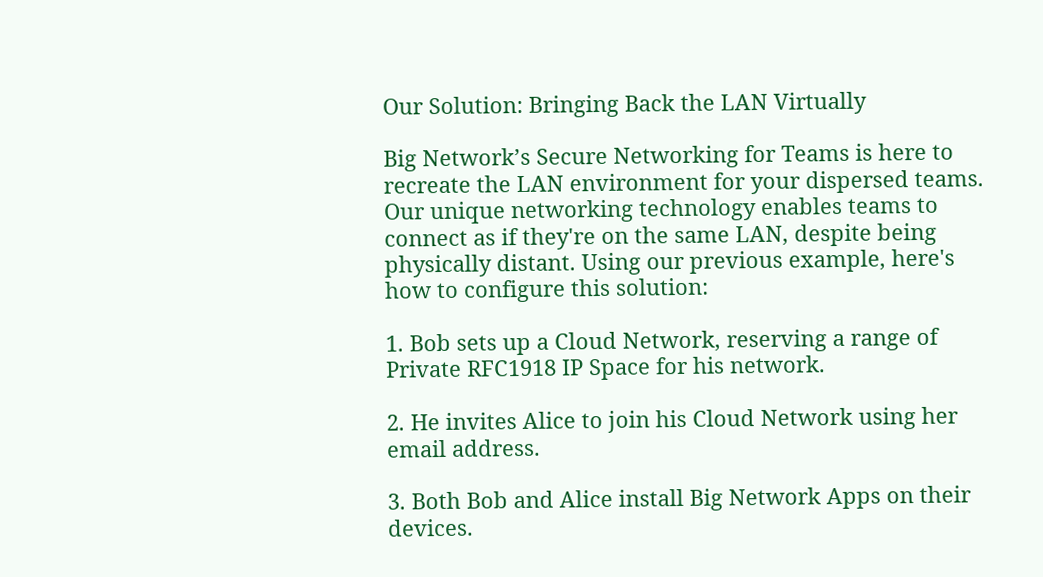Our Solution: Bringing Back the LAN Virtually

Big Network’s Secure Networking for Teams is here to recreate the LAN environment for your dispersed teams. Our unique networking technology enables teams to connect as if they're on the same LAN, despite being physically distant. Using our previous example, here's how to configure this solution:

1. Bob sets up a Cloud Network, reserving a range of Private RFC1918 IP Space for his network.

2. He invites Alice to join his Cloud Network using her email address.

3. Both Bob and Alice install Big Network Apps on their devices.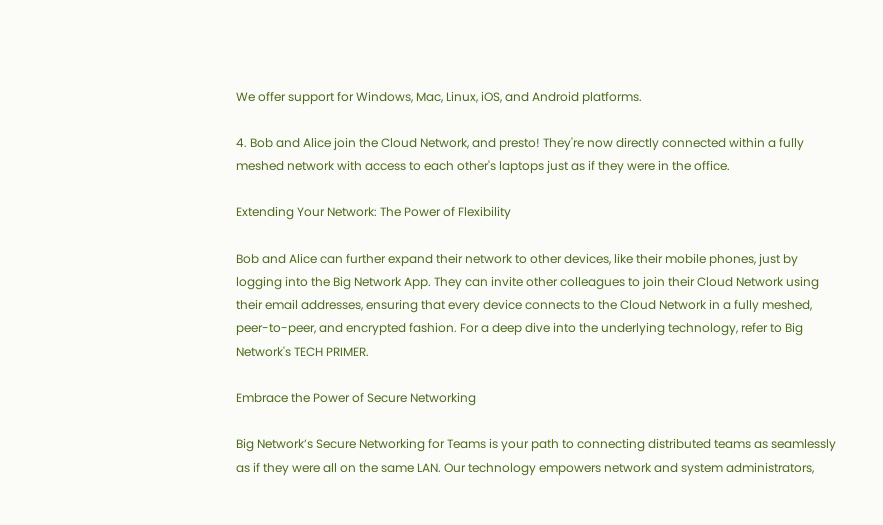We offer support for Windows, Mac, Linux, iOS, and Android platforms.

4. Bob and Alice join the Cloud Network, and presto! They're now directly connected within a fully meshed network with access to each other's laptops just as if they were in the office.

Extending Your Network: The Power of Flexibility

Bob and Alice can further expand their network to other devices, like their mobile phones, just by logging into the Big Network App. They can invite other colleagues to join their Cloud Network using their email addresses, ensuring that every device connects to the Cloud Network in a fully meshed, peer-to-peer, and encrypted fashion. For a deep dive into the underlying technology, refer to Big Network's TECH PRIMER.

Embrace the Power of Secure Networking

Big Network’s Secure Networking for Teams is your path to connecting distributed teams as seamlessly as if they were all on the same LAN. Our technology empowers network and system administrators,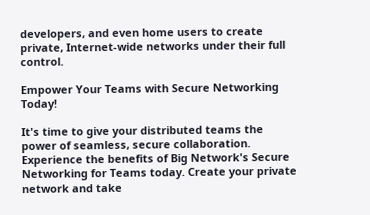developers, and even home users to create private, Internet-wide networks under their full control.

Empower Your Teams with Secure Networking Today!

It's time to give your distributed teams the power of seamless, secure collaboration. Experience the benefits of Big Network's Secure Networking for Teams today. Create your private network and take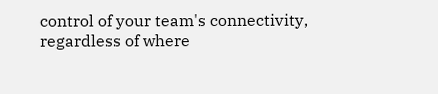control of your team's connectivity, regardless of where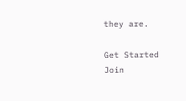they are.

Get Started
Join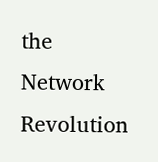the
Network Revolution